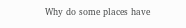Why do some places have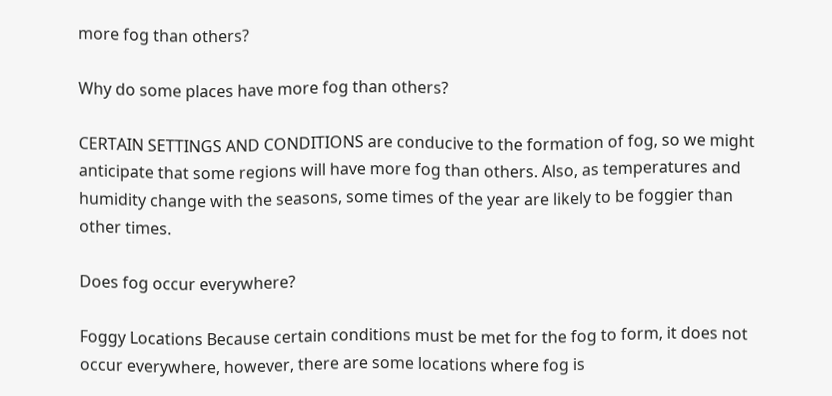more fog than others?

Why do some places have more fog than others?

CERTAIN SETTINGS AND CONDITIONS are conducive to the formation of fog, so we might anticipate that some regions will have more fog than others. Also, as temperatures and humidity change with the seasons, some times of the year are likely to be foggier than other times.

Does fog occur everywhere?

Foggy Locations Because certain conditions must be met for the fog to form, it does not occur everywhere, however, there are some locations where fog is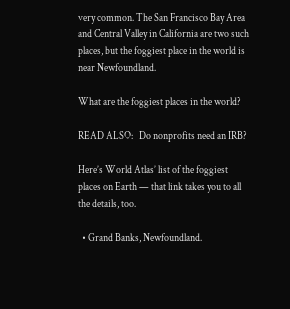very common. The San Francisco Bay Area and Central Valley in California are two such places, but the foggiest place in the world is near Newfoundland.

What are the foggiest places in the world?

READ ALSO:   Do nonprofits need an IRB?

Here’s World Atlas’ list of the foggiest places on Earth — that link takes you to all the details, too.

  • Grand Banks, Newfoundland.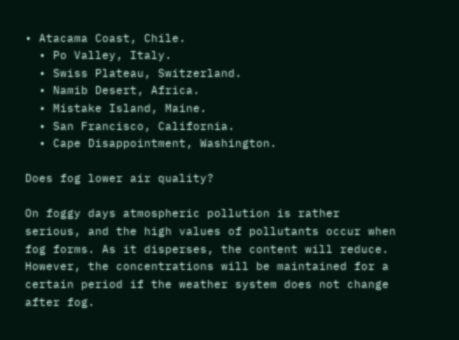• Atacama Coast, Chile.
  • Po Valley, Italy.
  • Swiss Plateau, Switzerland.
  • Namib Desert, Africa.
  • Mistake Island, Maine.
  • San Francisco, California.
  • Cape Disappointment, Washington.

Does fog lower air quality?

On foggy days atmospheric pollution is rather serious, and the high values of pollutants occur when fog forms. As it disperses, the content will reduce. However, the concentrations will be maintained for a certain period if the weather system does not change after fog.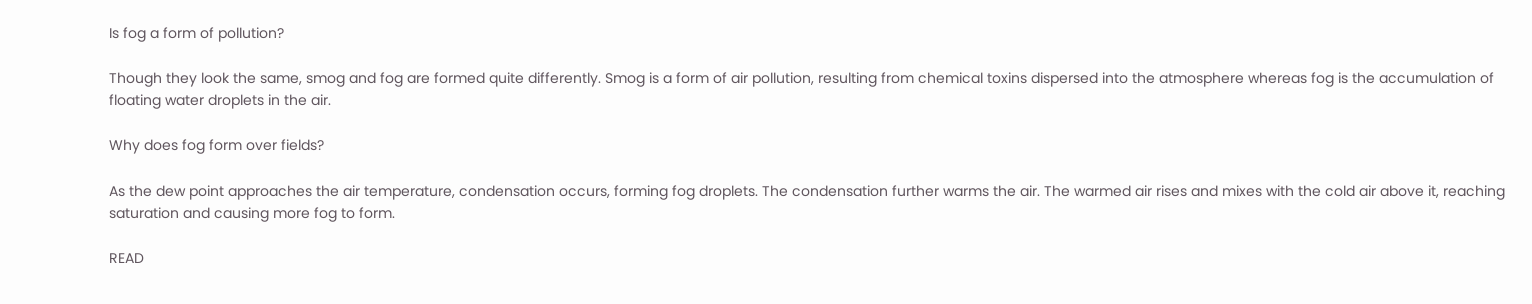Is fog a form of pollution?

Though they look the same, smog and fog are formed quite differently. Smog is a form of air pollution, resulting from chemical toxins dispersed into the atmosphere whereas fog is the accumulation of floating water droplets in the air.

Why does fog form over fields?

As the dew point approaches the air temperature, condensation occurs, forming fog droplets. The condensation further warms the air. The warmed air rises and mixes with the cold air above it, reaching saturation and causing more fog to form.

READ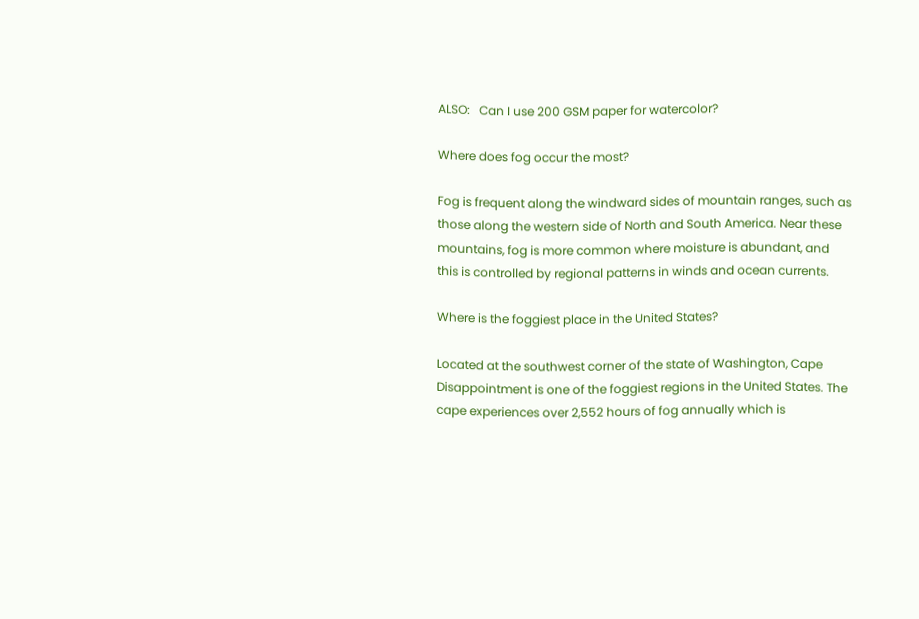ALSO:   Can I use 200 GSM paper for watercolor?

Where does fog occur the most?

Fog is frequent along the windward sides of mountain ranges, such as those along the western side of North and South America. Near these mountains, fog is more common where moisture is abundant, and this is controlled by regional patterns in winds and ocean currents.

Where is the foggiest place in the United States?

Located at the southwest corner of the state of Washington, Cape Disappointment is one of the foggiest regions in the United States. The cape experiences over 2,552 hours of fog annually which is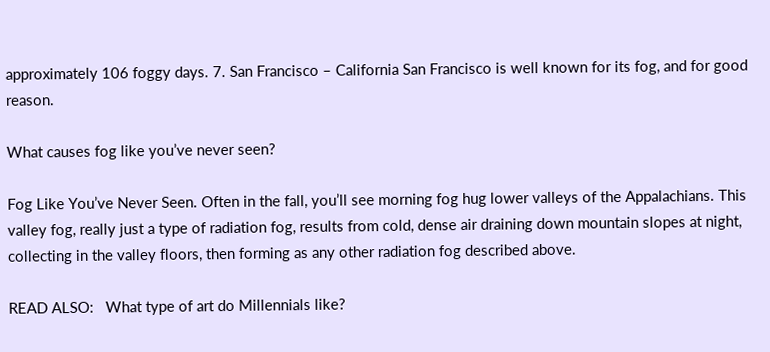approximately 106 foggy days. 7. San Francisco – California San Francisco is well known for its fog, and for good reason.

What causes fog like you’ve never seen?

Fog Like You’ve Never Seen. Often in the fall, you’ll see morning fog hug lower valleys of the Appalachians. This valley fog, really just a type of radiation fog, results from cold, dense air draining down mountain slopes at night, collecting in the valley floors, then forming as any other radiation fog described above.

READ ALSO:   What type of art do Millennials like?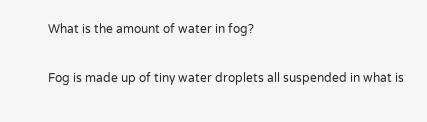What is the amount of water in fog?

Fog is made up of tiny water droplets all suspended in what is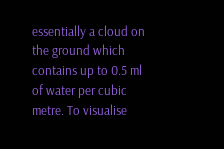essentially a cloud on the ground which contains up to 0.5 ml of water per cubic metre. To visualise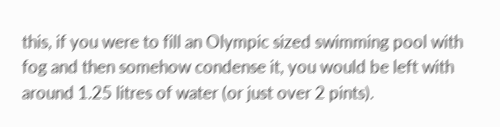this, if you were to fill an Olympic sized swimming pool with fog and then somehow condense it, you would be left with around 1.25 litres of water (or just over 2 pints).